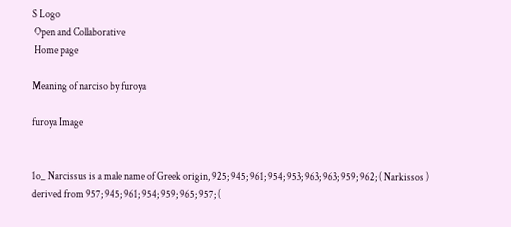S Logo
 Open and Collaborative
 Home page

Meaning of narciso by furoya

furoya Image


1o_ Narcissus is a male name of Greek origin, 925; 945; 961; 954; 953; 963; 963; 959; 962; ( Narkissos ) derived from 957; 945; 961; 954; 959; 965; 957; (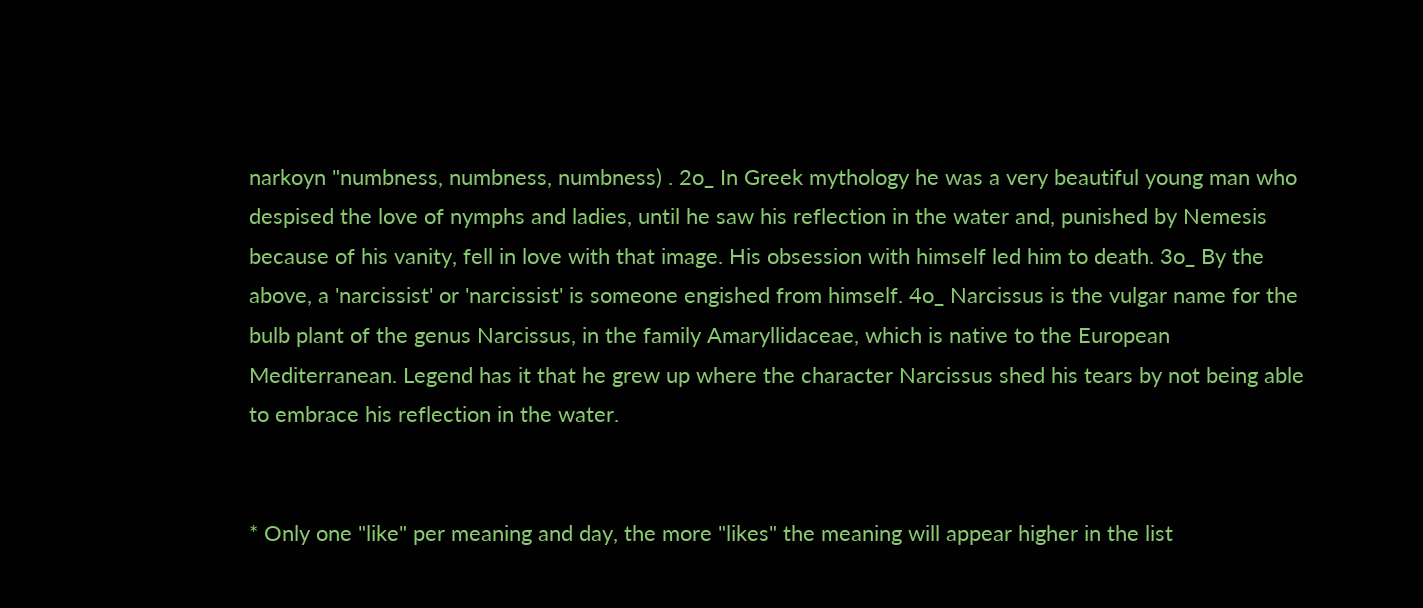narkoyn "numbness, numbness, numbness) . 2o_ In Greek mythology he was a very beautiful young man who despised the love of nymphs and ladies, until he saw his reflection in the water and, punished by Nemesis because of his vanity, fell in love with that image. His obsession with himself led him to death. 3o_ By the above, a 'narcissist' or 'narcissist' is someone engished from himself. 4o_ Narcissus is the vulgar name for the bulb plant of the genus Narcissus, in the family Amaryllidaceae, which is native to the European Mediterranean. Legend has it that he grew up where the character Narcissus shed his tears by not being able to embrace his reflection in the water.


* Only one "like" per meaning and day, the more "likes" the meaning will appear higher in the list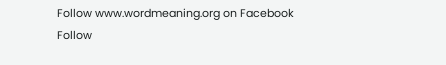Follow www.wordmeaning.org on Facebook  Follow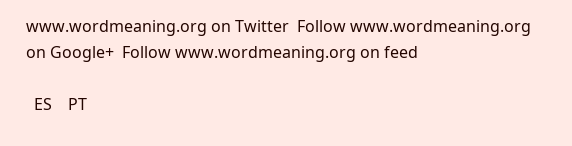www.wordmeaning.org on Twitter  Follow www.wordmeaning.org on Google+  Follow www.wordmeaning.org on feed

  ES    PT